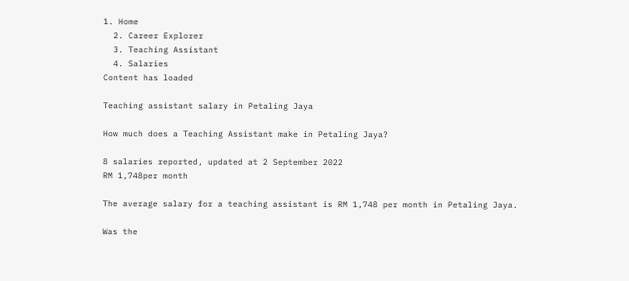1. Home
  2. Career Explorer
  3. Teaching Assistant
  4. Salaries
Content has loaded

Teaching assistant salary in Petaling Jaya

How much does a Teaching Assistant make in Petaling Jaya?

8 salaries reported, updated at 2 September 2022
RM 1,748per month

The average salary for a teaching assistant is RM 1,748 per month in Petaling Jaya.

Was the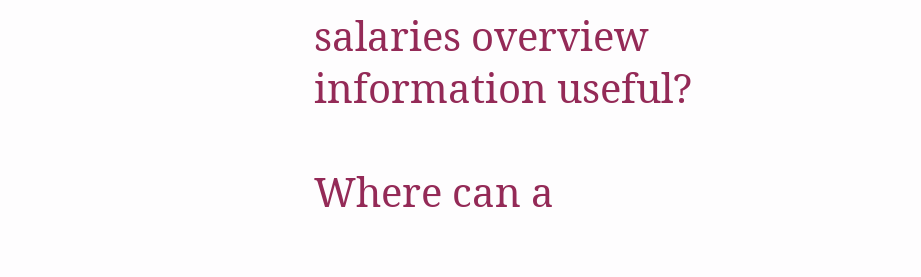salaries overview information useful?

Where can a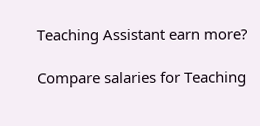Teaching Assistant earn more?

Compare salaries for Teaching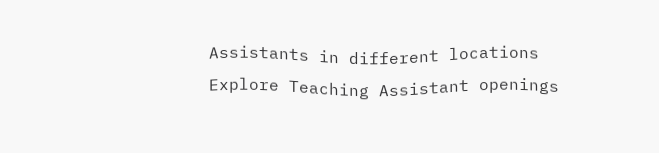Assistants in different locations
Explore Teaching Assistant openings